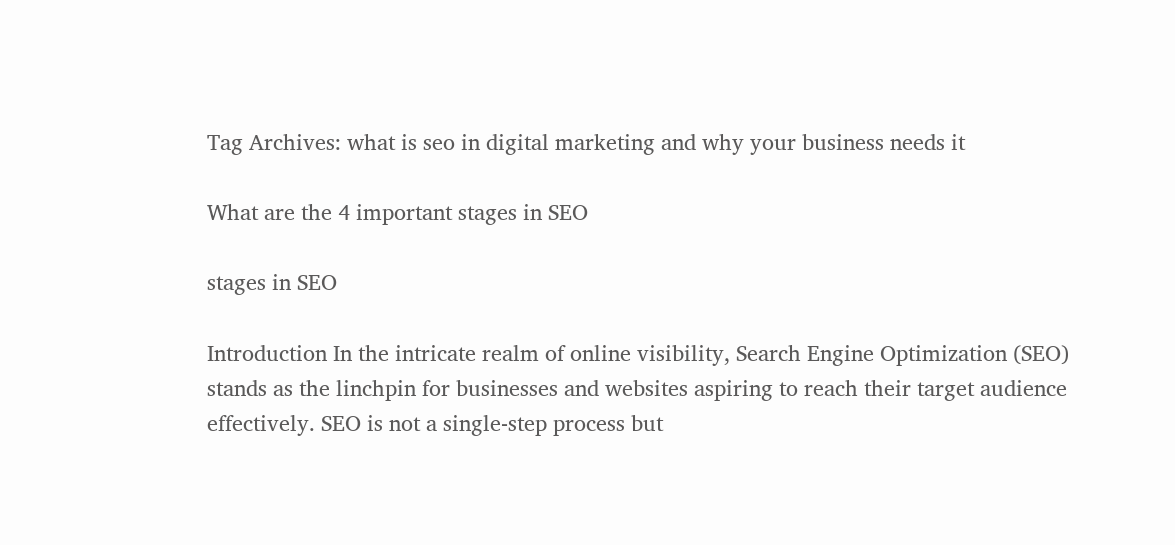Tag Archives: what is seo in digital marketing and why your business needs it

What are the 4 important stages in SEO

stages in SEO

Introduction In the intricate realm of online visibility, Search Engine Optimization (SEO) stands as the linchpin for businesses and websites aspiring to reach their target audience effectively. SEO is not a single-step process but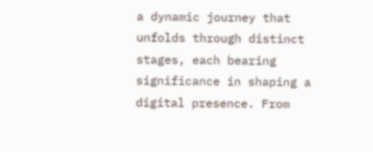a dynamic journey that unfolds through distinct stages, each bearing significance in shaping a digital presence. From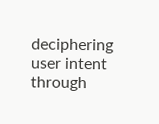deciphering user intent through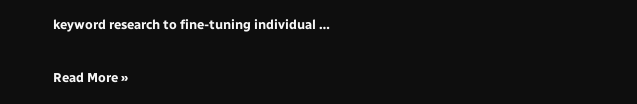keyword research to fine-tuning individual …

Read More »